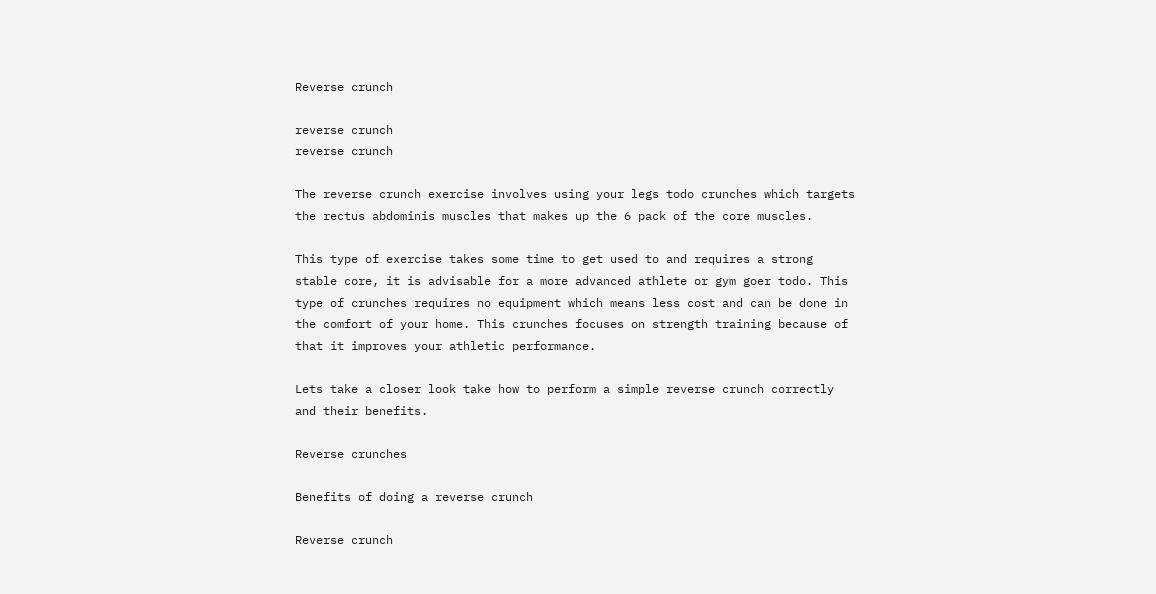Reverse crunch

reverse crunch
reverse crunch

The reverse crunch exercise involves using your legs todo crunches which targets the rectus abdominis muscles that makes up the 6 pack of the core muscles.

This type of exercise takes some time to get used to and requires a strong stable core, it is advisable for a more advanced athlete or gym goer todo. This type of crunches requires no equipment which means less cost and can be done in the comfort of your home. This crunches focuses on strength training because of that it improves your athletic performance.

Lets take a closer look take how to perform a simple reverse crunch correctly and their benefits.

Reverse crunches

Benefits of doing a reverse crunch

Reverse crunch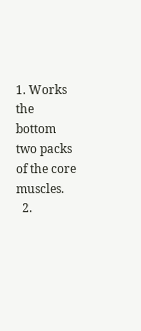1. Works the bottom two packs of the core muscles.
  2.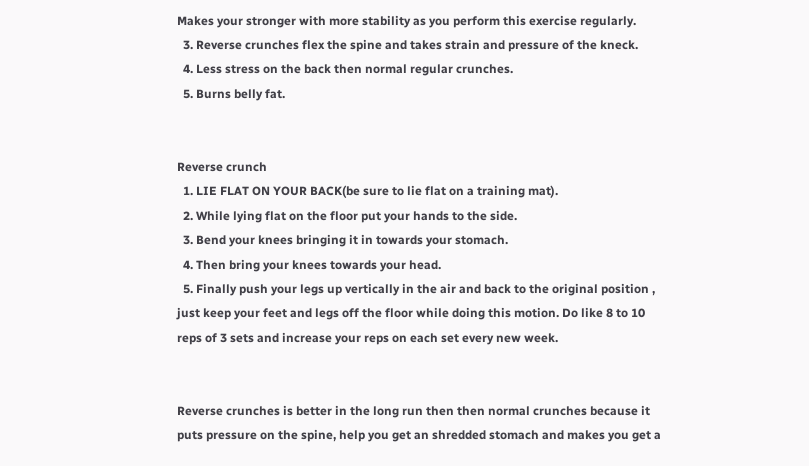Makes your stronger with more stability as you perform this exercise regularly.
  3. Reverse crunches flex the spine and takes strain and pressure of the kneck.
  4. Less stress on the back then normal regular crunches.
  5. Burns belly fat.


Reverse crunch
  1. LIE FLAT ON YOUR BACK(be sure to lie flat on a training mat).
  2. While lying flat on the floor put your hands to the side.
  3. Bend your knees bringing it in towards your stomach.
  4. Then bring your knees towards your head.
  5. Finally push your legs up vertically in the air and back to the original position , just keep your feet and legs off the floor while doing this motion. Do like 8 to 10 reps of 3 sets and increase your reps on each set every new week.


Reverse crunches is better in the long run then then normal crunches because it puts pressure on the spine, help you get an shredded stomach and makes you get a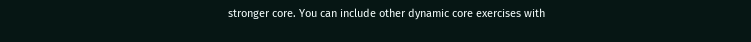stronger core. You can include other dynamic core exercises with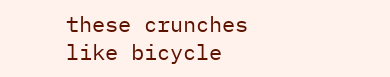these crunches like bicycle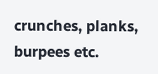crunches, planks, burpees etc.